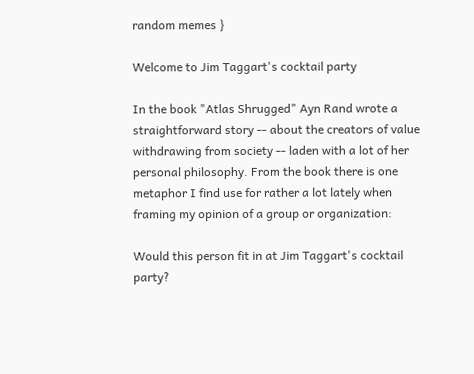random memes }

Welcome to Jim Taggart's cocktail party

In the book "Atlas Shrugged" Ayn Rand wrote a straightforward story -- about the creators of value withdrawing from society -- laden with a lot of her personal philosophy. From the book there is one metaphor I find use for rather a lot lately when framing my opinion of a group or organization:

Would this person fit in at Jim Taggart's cocktail party?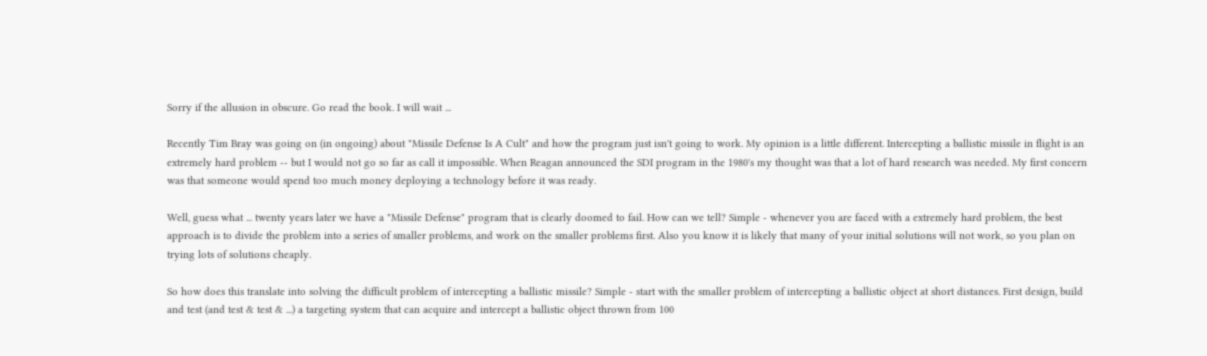Sorry if the allusion in obscure. Go read the book. I will wait ...

Recently Tim Bray was going on (in ongoing) about "Missile Defense Is A Cult" and how the program just isn't going to work. My opinion is a little different. Intercepting a ballistic missile in flight is an extremely hard problem -- but I would not go so far as call it impossible. When Reagan announced the SDI program in the 1980's my thought was that a lot of hard research was needed. My first concern was that someone would spend too much money deploying a technology before it was ready.

Well, guess what ... twenty years later we have a "Missile Defense" program that is clearly doomed to fail. How can we tell? Simple - whenever you are faced with a extremely hard problem, the best approach is to divide the problem into a series of smaller problems, and work on the smaller problems first. Also you know it is likely that many of your initial solutions will not work, so you plan on trying lots of solutions cheaply.

So how does this translate into solving the difficult problem of intercepting a ballistic missile? Simple - start with the smaller problem of intercepting a ballistic object at short distances. First design, build and test (and test & test & ...) a targeting system that can acquire and intercept a ballistic object thrown from 100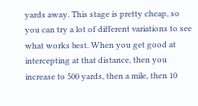yards away. This stage is pretty cheap, so you can try a lot of different variations to see what works best. When you get good at intercepting at that distance, then you increase to 500 yards, then a mile, then 10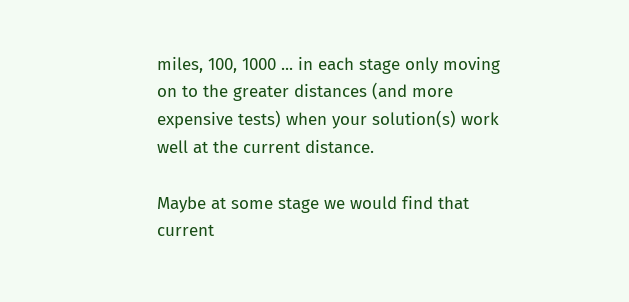miles, 100, 1000 ... in each stage only moving on to the greater distances (and more expensive tests) when your solution(s) work well at the current distance.

Maybe at some stage we would find that current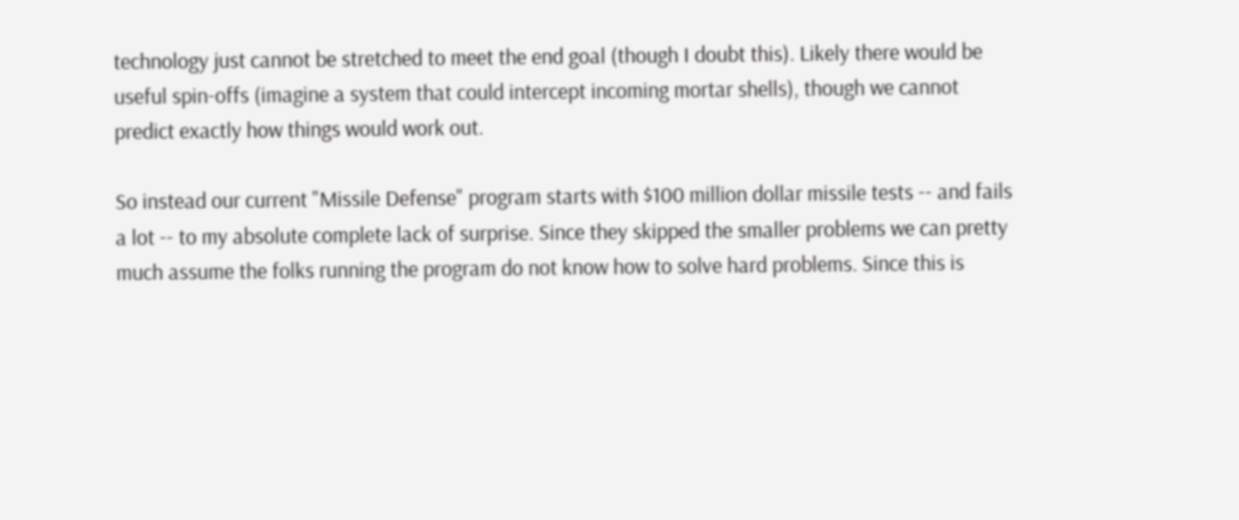technology just cannot be stretched to meet the end goal (though I doubt this). Likely there would be useful spin-offs (imagine a system that could intercept incoming mortar shells), though we cannot predict exactly how things would work out.

So instead our current "Missile Defense" program starts with $100 million dollar missile tests -- and fails a lot -- to my absolute complete lack of surprise. Since they skipped the smaller problems we can pretty much assume the folks running the program do not know how to solve hard problems. Since this is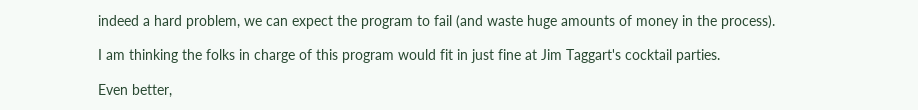indeed a hard problem, we can expect the program to fail (and waste huge amounts of money in the process).

I am thinking the folks in charge of this program would fit in just fine at Jim Taggart's cocktail parties.

Even better,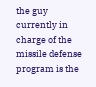the guy currently in charge of the missile defense program is the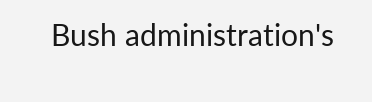Bush administration's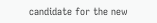candidate for the new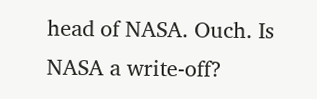head of NASA. Ouch. Is NASA a write-off?